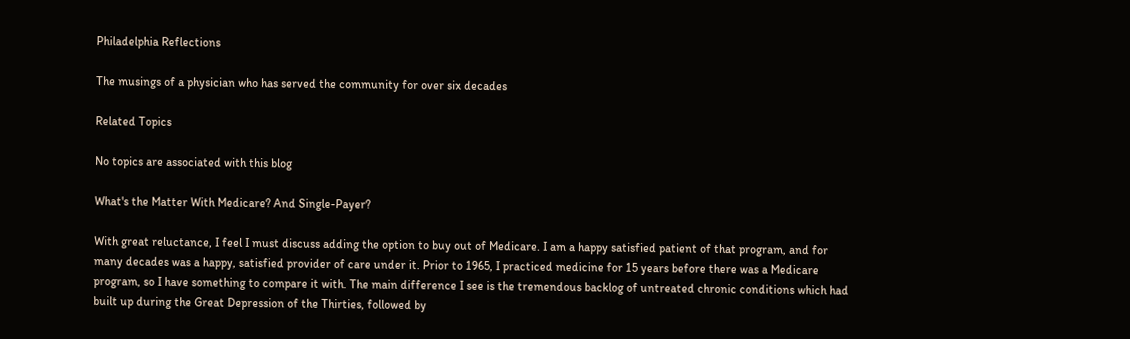Philadelphia Reflections

The musings of a physician who has served the community for over six decades

Related Topics

No topics are associated with this blog

What's the Matter With Medicare? And Single-Payer?

With great reluctance, I feel I must discuss adding the option to buy out of Medicare. I am a happy satisfied patient of that program, and for many decades was a happy, satisfied provider of care under it. Prior to 1965, I practiced medicine for 15 years before there was a Medicare program, so I have something to compare it with. The main difference I see is the tremendous backlog of untreated chronic conditions which had built up during the Great Depression of the Thirties, followed by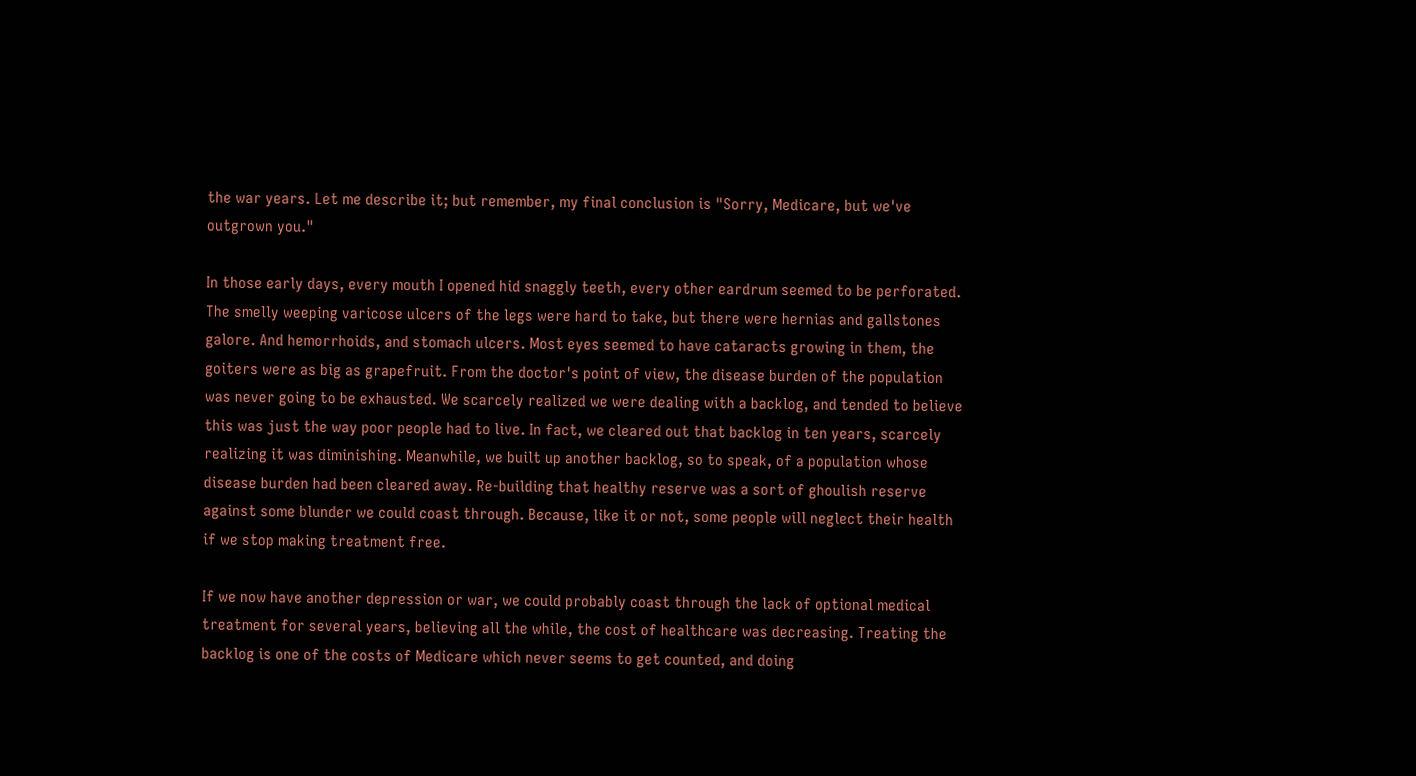the war years. Let me describe it; but remember, my final conclusion is "Sorry, Medicare, but we've outgrown you."

In those early days, every mouth I opened hid snaggly teeth, every other eardrum seemed to be perforated. The smelly weeping varicose ulcers of the legs were hard to take, but there were hernias and gallstones galore. And hemorrhoids, and stomach ulcers. Most eyes seemed to have cataracts growing in them, the goiters were as big as grapefruit. From the doctor's point of view, the disease burden of the population was never going to be exhausted. We scarcely realized we were dealing with a backlog, and tended to believe this was just the way poor people had to live. In fact, we cleared out that backlog in ten years, scarcely realizing it was diminishing. Meanwhile, we built up another backlog, so to speak, of a population whose disease burden had been cleared away. Re-building that healthy reserve was a sort of ghoulish reserve against some blunder we could coast through. Because, like it or not, some people will neglect their health if we stop making treatment free.

If we now have another depression or war, we could probably coast through the lack of optional medical treatment for several years, believing all the while, the cost of healthcare was decreasing. Treating the backlog is one of the costs of Medicare which never seems to get counted, and doing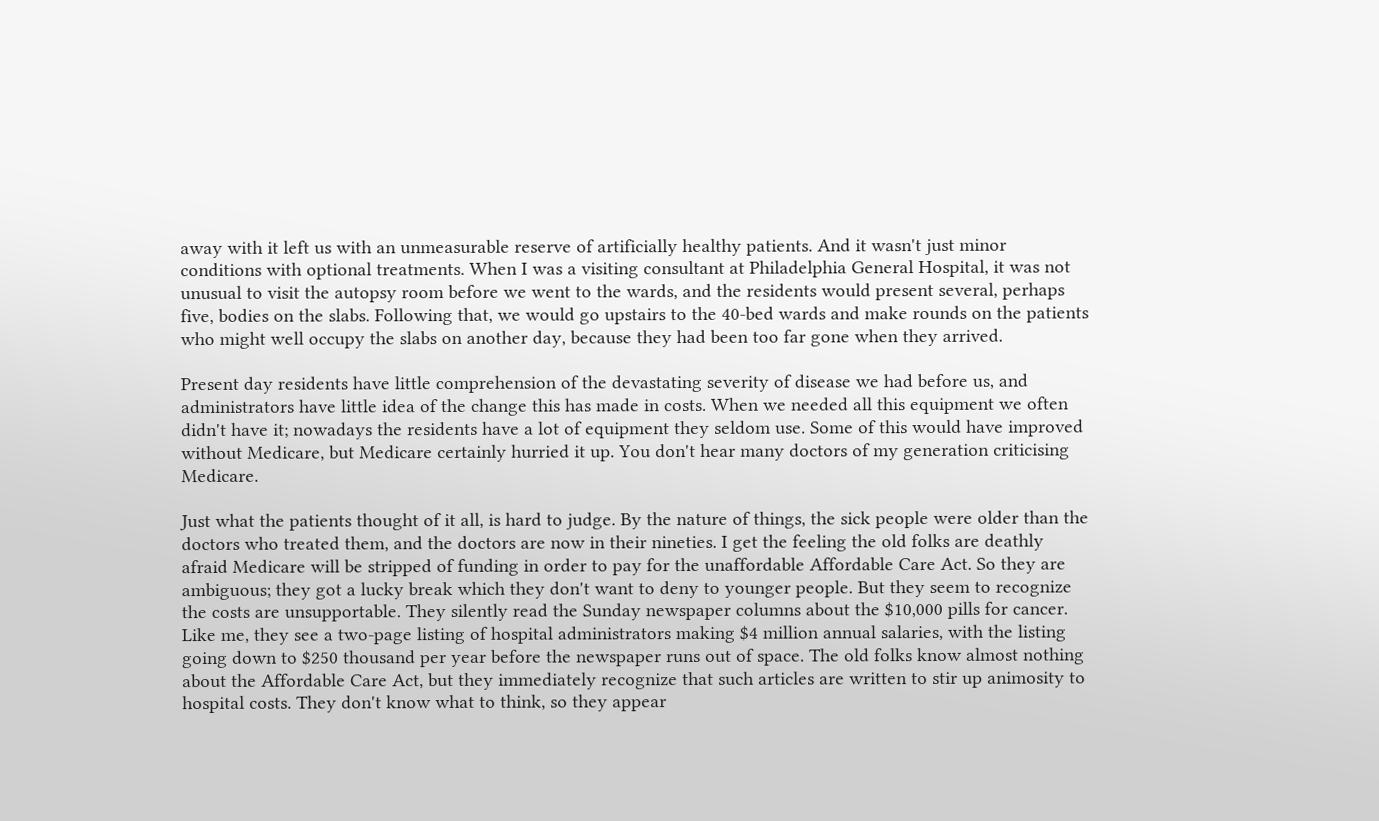away with it left us with an unmeasurable reserve of artificially healthy patients. And it wasn't just minor conditions with optional treatments. When I was a visiting consultant at Philadelphia General Hospital, it was not unusual to visit the autopsy room before we went to the wards, and the residents would present several, perhaps five, bodies on the slabs. Following that, we would go upstairs to the 40-bed wards and make rounds on the patients who might well occupy the slabs on another day, because they had been too far gone when they arrived.

Present day residents have little comprehension of the devastating severity of disease we had before us, and administrators have little idea of the change this has made in costs. When we needed all this equipment we often didn't have it; nowadays the residents have a lot of equipment they seldom use. Some of this would have improved without Medicare, but Medicare certainly hurried it up. You don't hear many doctors of my generation criticising Medicare.

Just what the patients thought of it all, is hard to judge. By the nature of things, the sick people were older than the doctors who treated them, and the doctors are now in their nineties. I get the feeling the old folks are deathly afraid Medicare will be stripped of funding in order to pay for the unaffordable Affordable Care Act. So they are ambiguous; they got a lucky break which they don't want to deny to younger people. But they seem to recognize the costs are unsupportable. They silently read the Sunday newspaper columns about the $10,000 pills for cancer. Like me, they see a two-page listing of hospital administrators making $4 million annual salaries, with the listing going down to $250 thousand per year before the newspaper runs out of space. The old folks know almost nothing about the Affordable Care Act, but they immediately recognize that such articles are written to stir up animosity to hospital costs. They don't know what to think, so they appear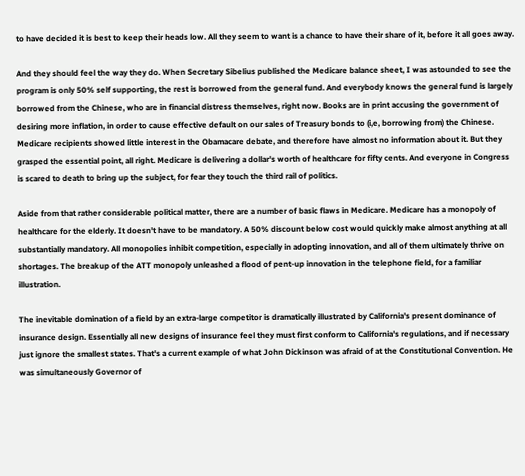to have decided it is best to keep their heads low. All they seem to want is a chance to have their share of it, before it all goes away.

And they should feel the way they do. When Secretary Sibelius published the Medicare balance sheet, I was astounded to see the program is only 50% self supporting, the rest is borrowed from the general fund. And everybody knows the general fund is largely borrowed from the Chinese, who are in financial distress themselves, right now. Books are in print accusing the government of desiring more inflation, in order to cause effective default on our sales of Treasury bonds to (i,e, borrowing from) the Chinese. Medicare recipients showed little interest in the Obamacare debate, and therefore have almost no information about it. But they grasped the essential point, all right. Medicare is delivering a dollar's worth of healthcare for fifty cents. And everyone in Congress is scared to death to bring up the subject, for fear they touch the third rail of politics.

Aside from that rather considerable political matter, there are a number of basic flaws in Medicare. Medicare has a monopoly of healthcare for the elderly. It doesn't have to be mandatory. A 50% discount below cost would quickly make almost anything at all substantially mandatory. All monopolies inhibit competition, especially in adopting innovation, and all of them ultimately thrive on shortages. The breakup of the ATT monopoly unleashed a flood of pent-up innovation in the telephone field, for a familiar illustration.

The inevitable domination of a field by an extra-large competitor is dramatically illustrated by California's present dominance of insurance design. Essentially all new designs of insurance feel they must first conform to California's regulations, and if necessary just ignore the smallest states. That's a current example of what John Dickinson was afraid of at the Constitutional Convention. He was simultaneously Governor of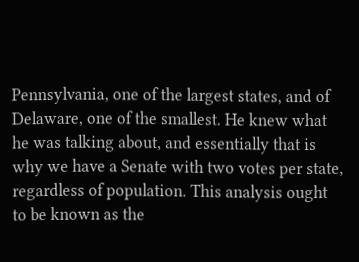Pennsylvania, one of the largest states, and of Delaware, one of the smallest. He knew what he was talking about, and essentially that is why we have a Senate with two votes per state, regardless of population. This analysis ought to be known as the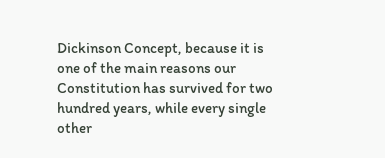Dickinson Concept, because it is one of the main reasons our Constitution has survived for two hundred years, while every single other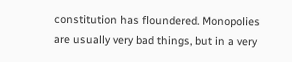constitution has floundered. Monopolies are usually very bad things, but in a very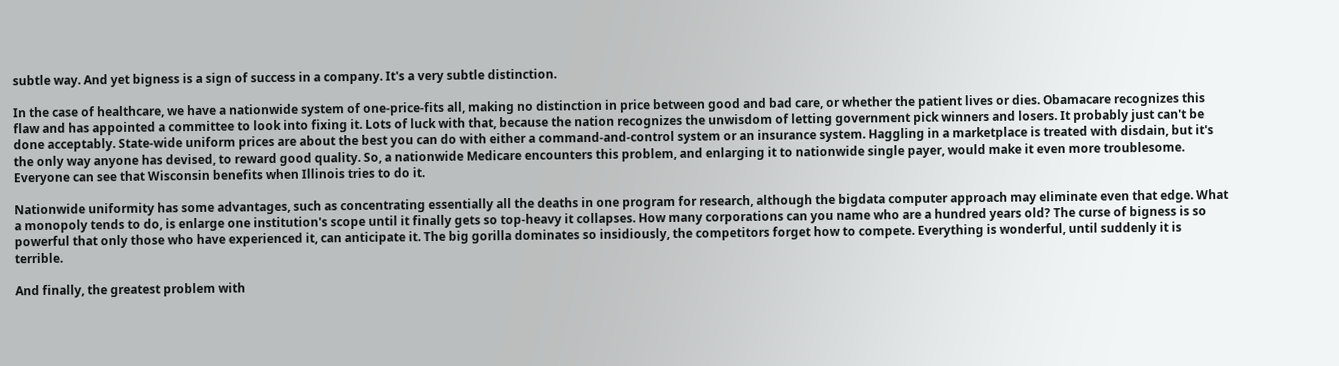subtle way. And yet bigness is a sign of success in a company. It's a very subtle distinction.

In the case of healthcare, we have a nationwide system of one-price-fits all, making no distinction in price between good and bad care, or whether the patient lives or dies. Obamacare recognizes this flaw and has appointed a committee to look into fixing it. Lots of luck with that, because the nation recognizes the unwisdom of letting government pick winners and losers. It probably just can't be done acceptably. State-wide uniform prices are about the best you can do with either a command-and-control system or an insurance system. Haggling in a marketplace is treated with disdain, but it's the only way anyone has devised, to reward good quality. So, a nationwide Medicare encounters this problem, and enlarging it to nationwide single payer, would make it even more troublesome. Everyone can see that Wisconsin benefits when Illinois tries to do it.

Nationwide uniformity has some advantages, such as concentrating essentially all the deaths in one program for research, although the bigdata computer approach may eliminate even that edge. What a monopoly tends to do, is enlarge one institution's scope until it finally gets so top-heavy it collapses. How many corporations can you name who are a hundred years old? The curse of bigness is so powerful that only those who have experienced it, can anticipate it. The big gorilla dominates so insidiously, the competitors forget how to compete. Everything is wonderful, until suddenly it is terrible.

And finally, the greatest problem with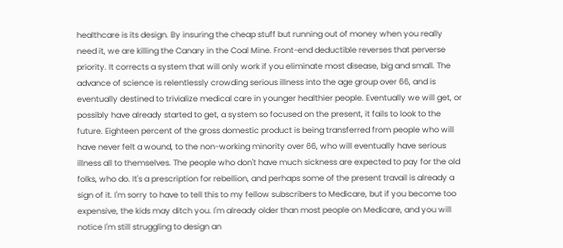healthcare is its design. By insuring the cheap stuff but running out of money when you really need it, we are killing the Canary in the Coal Mine. Front-end deductible reverses that perverse priority. It corrects a system that will only work if you eliminate most disease, big and small. The advance of science is relentlessly crowding serious illness into the age group over 66, and is eventually destined to trivialize medical care in younger healthier people. Eventually we will get, or possibly have already started to get, a system so focused on the present, it fails to look to the future. Eighteen percent of the gross domestic product is being transferred from people who will have never felt a wound, to the non-working minority over 66, who will eventually have serious illness all to themselves. The people who don't have much sickness are expected to pay for the old folks, who do. It's a prescription for rebellion, and perhaps some of the present travail is already a sign of it. I'm sorry to have to tell this to my fellow subscribers to Medicare, but if you become too expensive, the kids may ditch you. I'm already older than most people on Medicare, and you will notice I'm still struggling to design an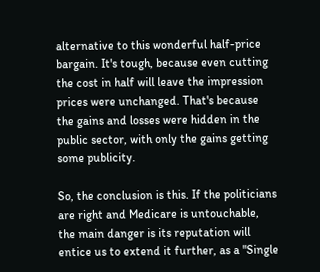alternative to this wonderful half-price bargain. It's tough, because even cutting the cost in half will leave the impression prices were unchanged. That's because the gains and losses were hidden in the public sector, with only the gains getting some publicity.

So, the conclusion is this. If the politicians are right and Medicare is untouchable, the main danger is its reputation will entice us to extend it further, as a "Single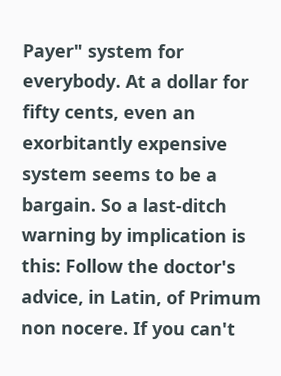Payer" system for everybody. At a dollar for fifty cents, even an exorbitantly expensive system seems to be a bargain. So a last-ditch warning by implication is this: Follow the doctor's advice, in Latin, of Primum non nocere. If you can't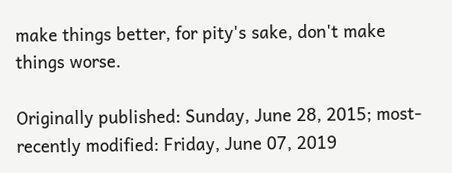make things better, for pity's sake, don't make things worse.

Originally published: Sunday, June 28, 2015; most-recently modified: Friday, June 07, 2019